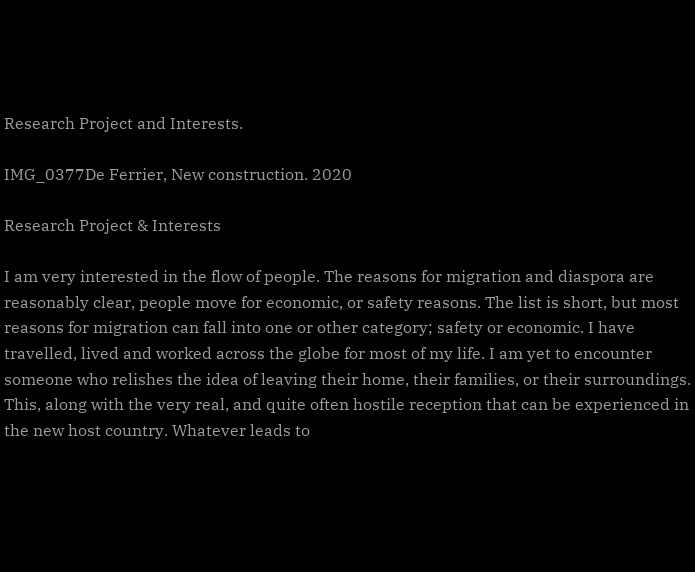Research Project and Interests.

IMG_0377De Ferrier, New construction. 2020

Research Project & Interests

I am very interested in the flow of people. The reasons for migration and diaspora are reasonably clear, people move for economic, or safety reasons. The list is short, but most reasons for migration can fall into one or other category; safety or economic. I have travelled, lived and worked across the globe for most of my life. I am yet to encounter someone who relishes the idea of leaving their home, their families, or their surroundings. This, along with the very real, and quite often hostile reception that can be experienced in the new host country. Whatever leads to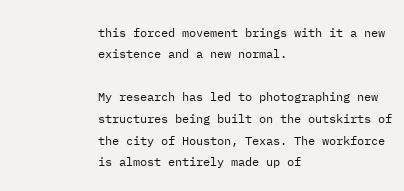this forced movement brings with it a new existence and a new normal.

My research has led to photographing new structures being built on the outskirts of the city of Houston, Texas. The workforce is almost entirely made up of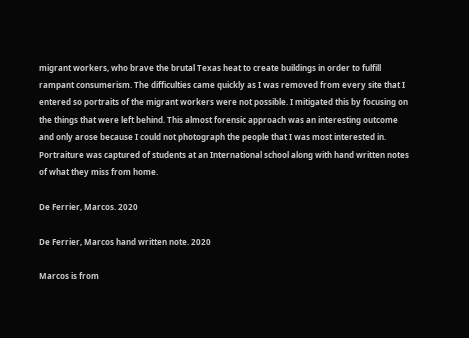migrant workers, who brave the brutal Texas heat to create buildings in order to fulfill rampant consumerism. The difficulties came quickly as I was removed from every site that I entered so portraits of the migrant workers were not possible. I mitigated this by focusing on the things that were left behind. This almost forensic approach was an interesting outcome and only arose because I could not photograph the people that I was most interested in. Portraiture was captured of students at an International school along with hand written notes of what they miss from home.

De Ferrier, Marcos. 2020

De Ferrier, Marcos hand written note. 2020

Marcos is from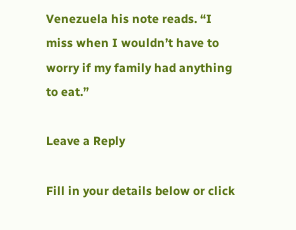Venezuela his note reads. “I miss when I wouldn’t have to worry if my family had anything to eat.”

Leave a Reply

Fill in your details below or click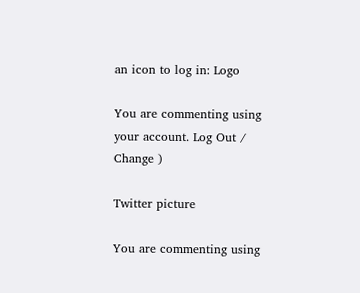an icon to log in: Logo

You are commenting using your account. Log Out /  Change )

Twitter picture

You are commenting using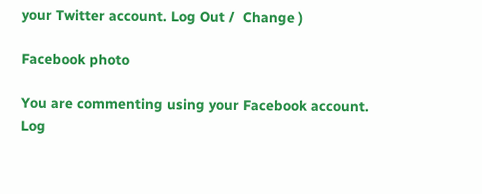your Twitter account. Log Out /  Change )

Facebook photo

You are commenting using your Facebook account. Log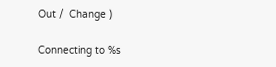Out /  Change )

Connecting to %s